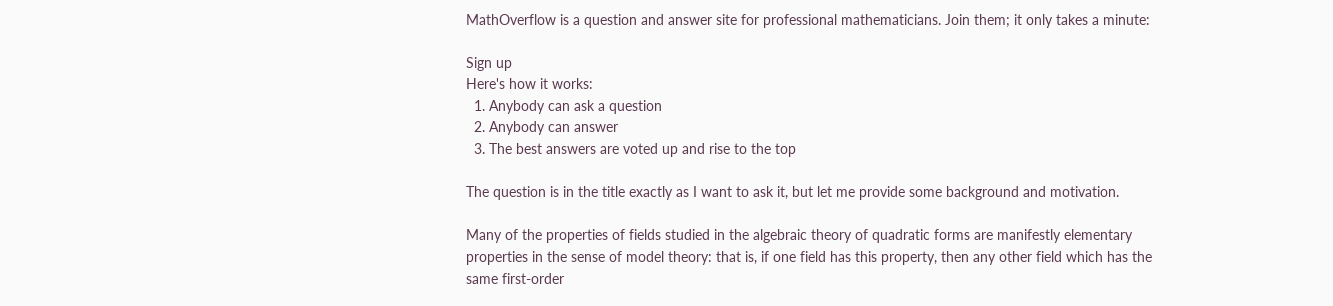MathOverflow is a question and answer site for professional mathematicians. Join them; it only takes a minute:

Sign up
Here's how it works:
  1. Anybody can ask a question
  2. Anybody can answer
  3. The best answers are voted up and rise to the top

The question is in the title exactly as I want to ask it, but let me provide some background and motivation.

Many of the properties of fields studied in the algebraic theory of quadratic forms are manifestly elementary properties in the sense of model theory: that is, if one field has this property, then any other field which has the same first-order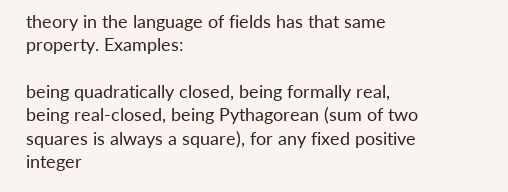theory in the language of fields has that same property. Examples:

being quadratically closed, being formally real, being real-closed, being Pythagorean (sum of two squares is always a square), for any fixed positive integer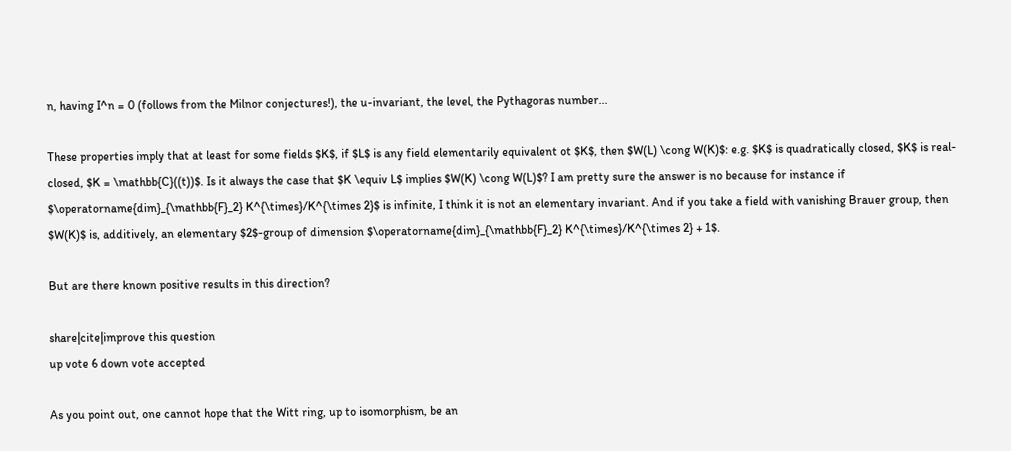n, having I^n = 0 (follows from the Milnor conjectures!), the u-invariant, the level, the Pythagoras number...

These properties imply that at least for some fields $K$, if $L$ is any field elementarily equivalent ot $K$, then $W(L) \cong W(K)$: e.g. $K$ is quadratically closed, $K$ is real-closed, $K = \mathbb{C}((t))$. Is it always the case that $K \equiv L$ implies $W(K) \cong W(L)$? I am pretty sure the answer is no because for instance if $\operatorname{dim}_{\mathbb{F}_2} K^{\times}/K^{\times 2}$ is infinite, I think it is not an elementary invariant. And if you take a field with vanishing Brauer group, then $W(K)$ is, additively, an elementary $2$-group of dimension $\operatorname{dim}_{\mathbb{F}_2} K^{\times}/K^{\times 2} + 1$.

But are there known positive results in this direction?

share|cite|improve this question
up vote 6 down vote accepted

As you point out, one cannot hope that the Witt ring, up to isomorphism, be an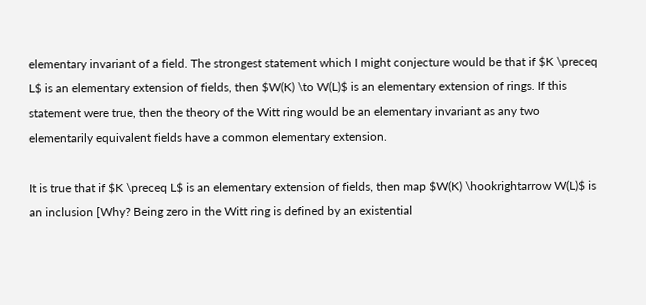elementary invariant of a field. The strongest statement which I might conjecture would be that if $K \preceq L$ is an elementary extension of fields, then $W(K) \to W(L)$ is an elementary extension of rings. If this statement were true, then the theory of the Witt ring would be an elementary invariant as any two elementarily equivalent fields have a common elementary extension.

It is true that if $K \preceq L$ is an elementary extension of fields, then map $W(K) \hookrightarrow W(L)$ is an inclusion [Why? Being zero in the Witt ring is defined by an existential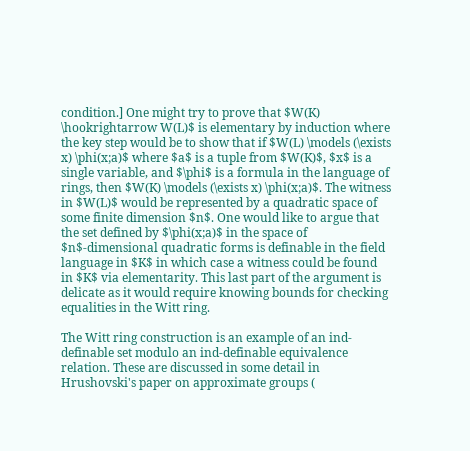condition.] One might try to prove that $W(K) \hookrightarrow W(L)$ is elementary by induction where the key step would be to show that if $W(L) \models (\exists x) \phi(x;a)$ where $a$ is a tuple from $W(K)$, $x$ is a single variable, and $\phi$ is a formula in the language of rings, then $W(K) \models (\exists x) \phi(x;a)$. The witness in $W(L)$ would be represented by a quadratic space of some finite dimension $n$. One would like to argue that the set defined by $\phi(x;a)$ in the space of $n$-dimensional quadratic forms is definable in the field language in $K$ in which case a witness could be found in $K$ via elementarity. This last part of the argument is delicate as it would require knowing bounds for checking equalities in the Witt ring.

The Witt ring construction is an example of an ind-definable set modulo an ind-definable equivalence relation. These are discussed in some detail in Hrushovski's paper on approximate groups (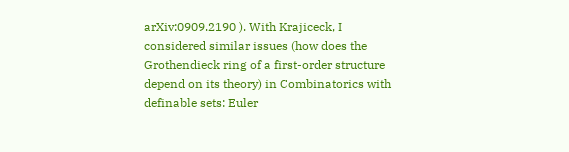arXiv:0909.2190 ). With Krajiceck, I considered similar issues (how does the Grothendieck ring of a first-order structure depend on its theory) in Combinatorics with definable sets: Euler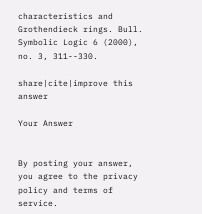characteristics and Grothendieck rings. Bull. Symbolic Logic 6 (2000), no. 3, 311--330.

share|cite|improve this answer

Your Answer


By posting your answer, you agree to the privacy policy and terms of service.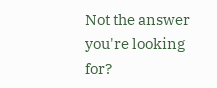Not the answer you're looking for?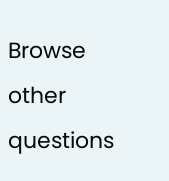Browse other questions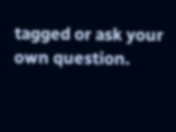tagged or ask your own question.